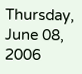Thursday, June 08, 2006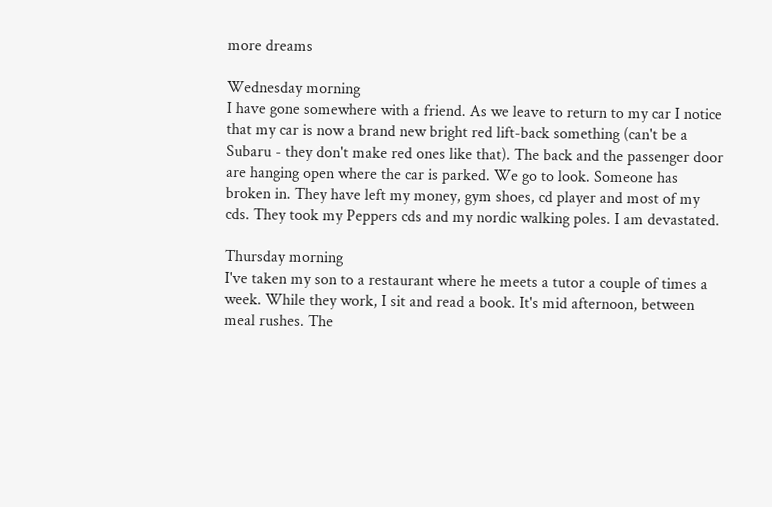more dreams

Wednesday morning
I have gone somewhere with a friend. As we leave to return to my car I notice that my car is now a brand new bright red lift-back something (can't be a Subaru - they don't make red ones like that). The back and the passenger door are hanging open where the car is parked. We go to look. Someone has broken in. They have left my money, gym shoes, cd player and most of my cds. They took my Peppers cds and my nordic walking poles. I am devastated.

Thursday morning
I've taken my son to a restaurant where he meets a tutor a couple of times a week. While they work, I sit and read a book. It's mid afternoon, between meal rushes. The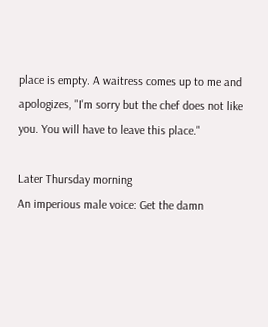place is empty. A waitress comes up to me and apologizes, "I'm sorry but the chef does not like you. You will have to leave this place."

Later Thursday morning
An imperious male voice: Get the damn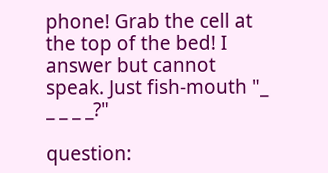phone! Grab the cell at the top of the bed! I answer but cannot speak. Just fish-mouth "_ _ _ _ _?"

question: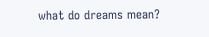what do dreams mean?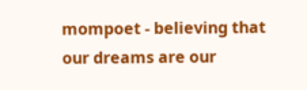mompoet - believing that our dreams are our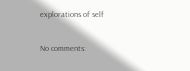explorations of self

No comments: